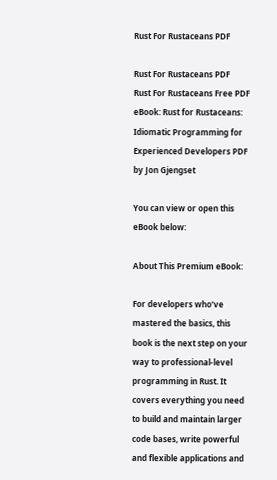Rust For Rustaceans PDF

Rust For Rustaceans PDF
Rust For Rustaceans Free PDF
eBook: Rust for Rustaceans: Idiomatic Programming for Experienced Developers PDF by Jon Gjengset

You can view or open this eBook below:

About This Premium eBook:

For developers who’ve mastered the basics, this book is the next step on your way to professional-level programming in Rust. It covers everything you need to build and maintain larger code bases, write powerful and flexible applications and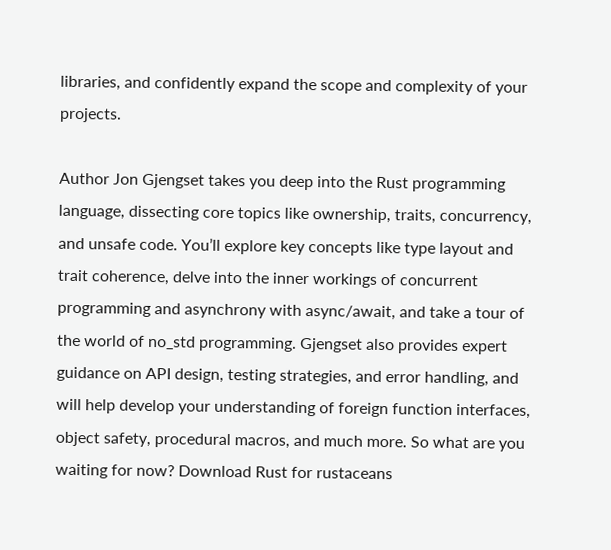libraries, and confidently expand the scope and complexity of your projects.

Author Jon Gjengset takes you deep into the Rust programming language, dissecting core topics like ownership, traits, concurrency, and unsafe code. You’ll explore key concepts like type layout and trait coherence, delve into the inner workings of concurrent programming and asynchrony with async/await, and take a tour of the world of no_std programming. Gjengset also provides expert guidance on API design, testing strategies, and error handling, and will help develop your understanding of foreign function interfaces, object safety, procedural macros, and much more. So what are you waiting for now? Download Rust for rustaceans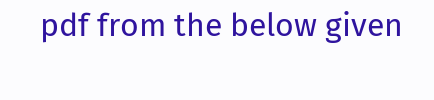pdf from the below given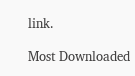link.

Most Downloaded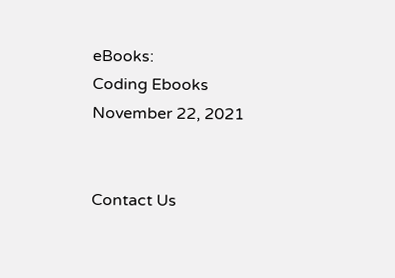eBooks:
Coding Ebooks
November 22, 2021


Contact Us